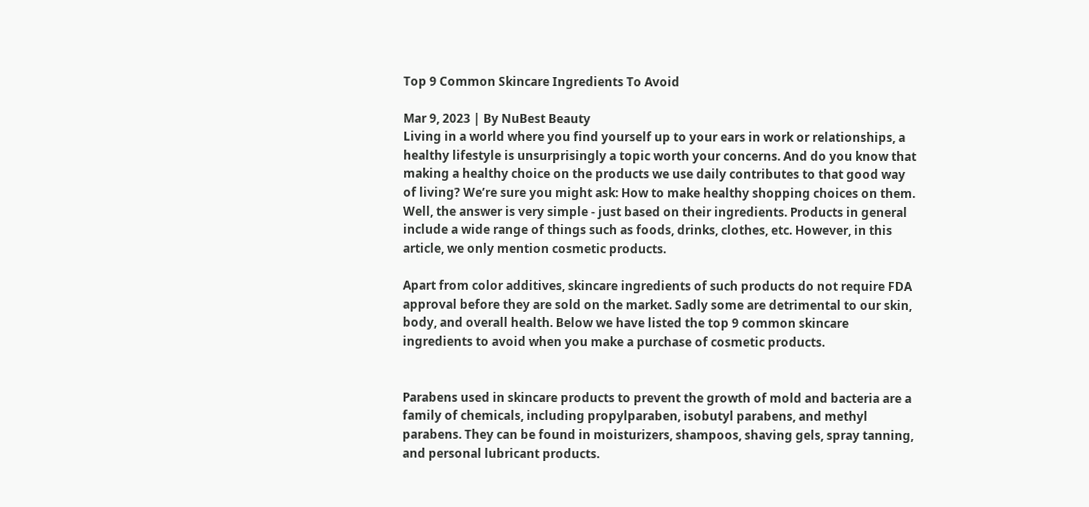Top 9 Common Skincare Ingredients To Avoid

Mar 9, 2023 | By NuBest Beauty
Living in a world where you find yourself up to your ears in work or relationships, a healthy lifestyle is unsurprisingly a topic worth your concerns. And do you know that making a healthy choice on the products we use daily contributes to that good way of living? We’re sure you might ask: How to make healthy shopping choices on them. Well, the answer is very simple - just based on their ingredients. Products in general include a wide range of things such as foods, drinks, clothes, etc. However, in this article, we only mention cosmetic products.

Apart from color additives, skincare ingredients of such products do not require FDA approval before they are sold on the market. Sadly some are detrimental to our skin, body, and overall health. Below we have listed the top 9 common skincare ingredients to avoid when you make a purchase of cosmetic products.


Parabens used in skincare products to prevent the growth of mold and bacteria are a family of chemicals, including propylparaben, isobutyl parabens, and methyl parabens. They can be found in moisturizers, shampoos, shaving gels, spray tanning, and personal lubricant products.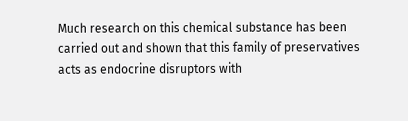Much research on this chemical substance has been carried out and shown that this family of preservatives acts as endocrine disruptors with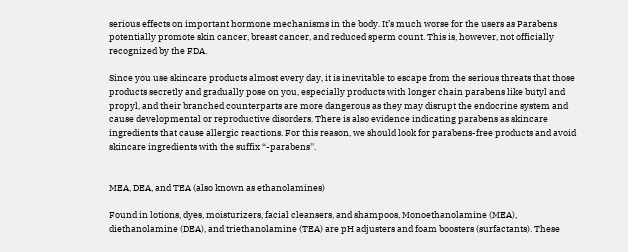serious effects on important hormone mechanisms in the body. It’s much worse for the users as Parabens potentially promote skin cancer, breast cancer, and reduced sperm count. This is, however, not officially recognized by the FDA.

Since you use skincare products almost every day, it is inevitable to escape from the serious threats that those products secretly and gradually pose on you, especially products with longer chain parabens like butyl and propyl, and their branched counterparts are more dangerous as they may disrupt the endocrine system and cause developmental or reproductive disorders. There is also evidence indicating parabens as skincare ingredients that cause allergic reactions. For this reason, we should look for parabens-free products and avoid skincare ingredients with the suffix “-parabens''.


MEA, DEA, and TEA (also known as ethanolamines)

Found in lotions, dyes, moisturizers, facial cleansers, and shampoos, Monoethanolamine (MEA), diethanolamine (DEA), and triethanolamine (TEA) are pH adjusters and foam boosters (surfactants). These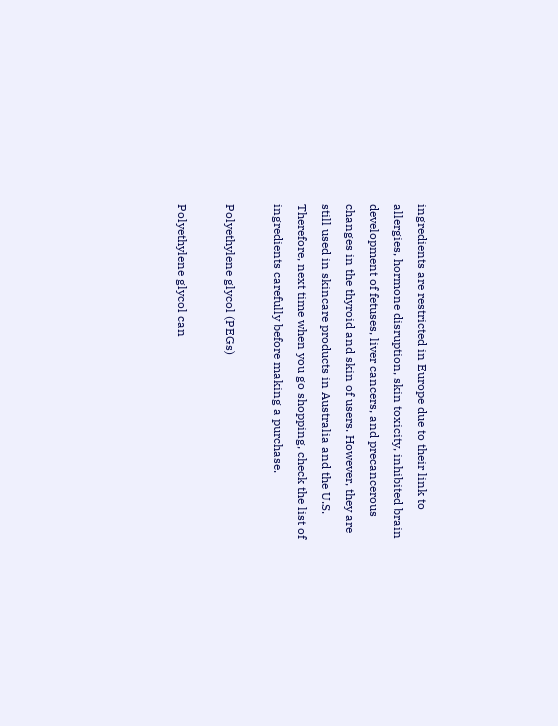ingredients are restricted in Europe due to their link to allergies, hormone disruption, skin toxicity, inhibited brain development of fetuses, liver cancers, and precancerous changes in the thyroid and skin of users. However, they are still used in skincare products in Australia and the U.S. Therefore, next time when you go shopping, check the list of ingredients carefully before making a purchase.

Polyethylene glycol (PEGs)

Polyethylene glycol can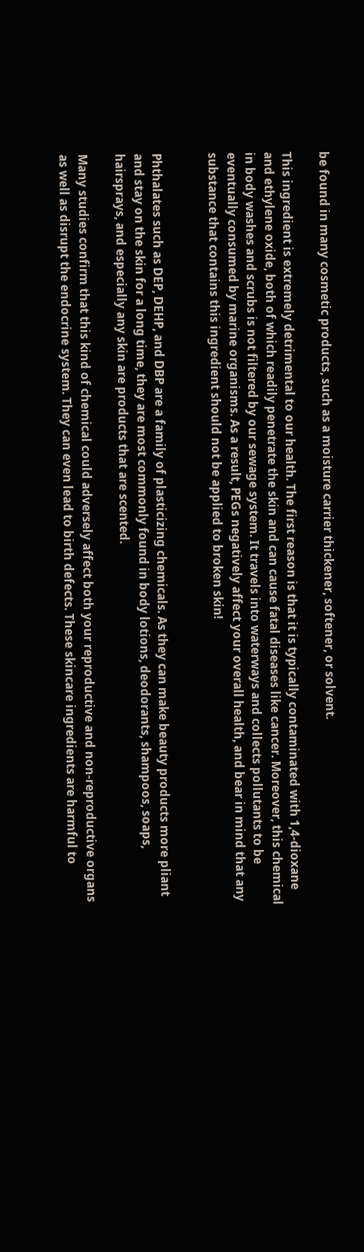be found in many cosmetic products, such as a moisture carrier thickener, softener, or solvent.

This ingredient is extremely detrimental to our health. The first reason is that it is typically contaminated with 1,4-dioxane and ethylene oxide, both of which readily penetrate the skin and can cause fatal diseases like cancer. Moreover, this chemical in body washes and scrubs is not filtered by our sewage system. It travels into waterways and collects pollutants to be eventually consumed by marine organisms. As a result, PEGs negatively affect your overall health, and bear in mind that any substance that contains this ingredient should not be applied to broken skin!


Phthalates such as DEP, DEHP, and DBP are a family of plasticizing chemicals. As they can make beauty products more pliant and stay on the skin for a long time, they are most commonly found in body lotions, deodorants, shampoos, soaps, hairsprays, and especially any skin are products that are scented.

Many studies confirm that this kind of chemical could adversely affect both your reproductive and non-reproductive organs as well as disrupt the endocrine system. They can even lead to birth defects. These skincare ingredients are harmful to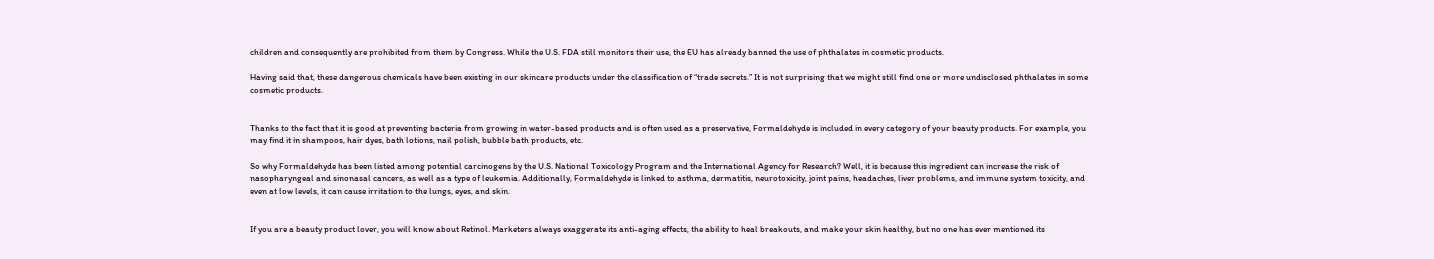children and consequently are prohibited from them by Congress. While the U.S. FDA still monitors their use, the EU has already banned the use of phthalates in cosmetic products.

Having said that, these dangerous chemicals have been existing in our skincare products under the classification of “trade secrets.” It is not surprising that we might still find one or more undisclosed phthalates in some cosmetic products.


Thanks to the fact that it is good at preventing bacteria from growing in water-based products and is often used as a preservative, Formaldehyde is included in every category of your beauty products. For example, you may find it in shampoos, hair dyes, bath lotions, nail polish, bubble bath products, etc.

So why Formaldehyde has been listed among potential carcinogens by the U.S. National Toxicology Program and the International Agency for Research? Well, it is because this ingredient can increase the risk of nasopharyngeal and sinonasal cancers, as well as a type of leukemia. Additionally, Formaldehyde is linked to asthma, dermatitis, neurotoxicity, joint pains, headaches, liver problems, and immune system toxicity, and even at low levels, it can cause irritation to the lungs, eyes, and skin.


If you are a beauty product lover, you will know about Retinol. Marketers always exaggerate its anti-aging effects, the ability to heal breakouts, and make your skin healthy, but no one has ever mentioned its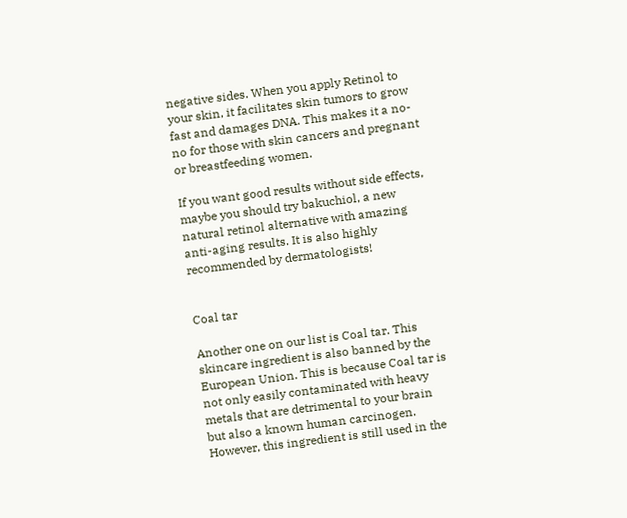negative sides. When you apply Retinol to your skin, it facilitates skin tumors to grow fast and damages DNA. This makes it a no-no for those with skin cancers and pregnant or breastfeeding women.

If you want good results without side effects, maybe you should try bakuchiol, a new natural retinol alternative with amazing anti-aging results. It is also highly recommended by dermatologists!


Coal tar

Another one on our list is Coal tar. This skincare ingredient is also banned by the European Union. This is because Coal tar is not only easily contaminated with heavy metals that are detrimental to your brain but also a known human carcinogen. However, this ingredient is still used in the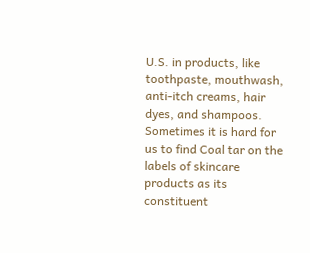U.S. in products, like toothpaste, mouthwash, anti-itch creams, hair dyes, and shampoos. Sometimes it is hard for us to find Coal tar on the labels of skincare products as its constituent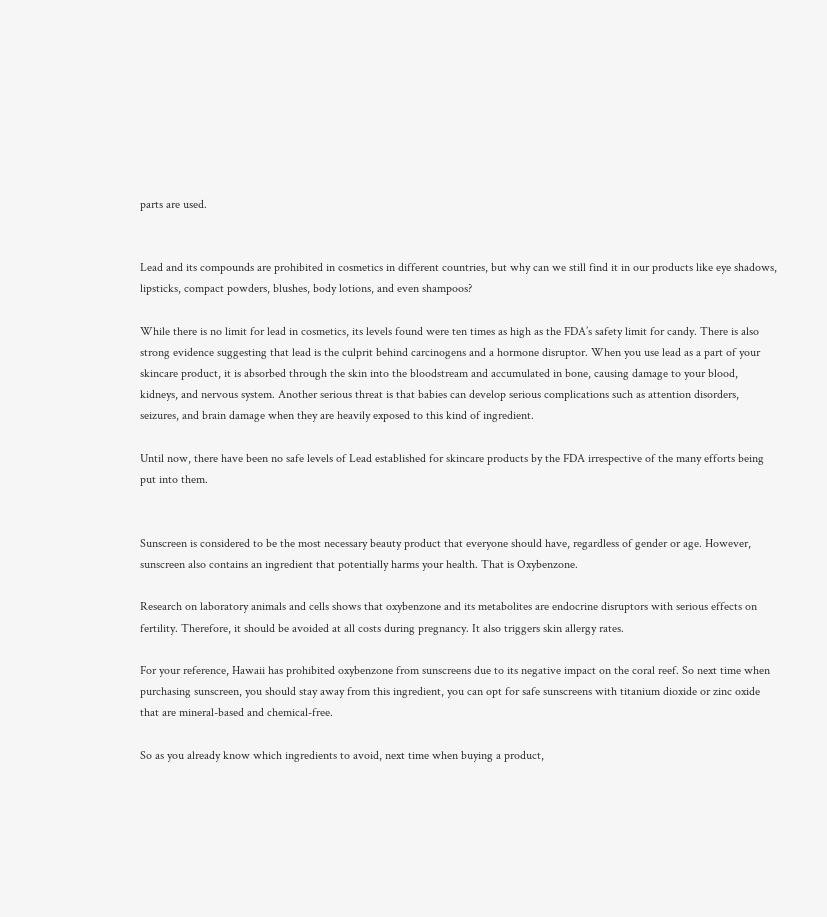parts are used.


Lead and its compounds are prohibited in cosmetics in different countries, but why can we still find it in our products like eye shadows, lipsticks, compact powders, blushes, body lotions, and even shampoos?

While there is no limit for lead in cosmetics, its levels found were ten times as high as the FDA’s safety limit for candy. There is also strong evidence suggesting that lead is the culprit behind carcinogens and a hormone disruptor. When you use lead as a part of your skincare product, it is absorbed through the skin into the bloodstream and accumulated in bone, causing damage to your blood, kidneys, and nervous system. Another serious threat is that babies can develop serious complications such as attention disorders, seizures, and brain damage when they are heavily exposed to this kind of ingredient.

Until now, there have been no safe levels of Lead established for skincare products by the FDA irrespective of the many efforts being put into them.


Sunscreen is considered to be the most necessary beauty product that everyone should have, regardless of gender or age. However, sunscreen also contains an ingredient that potentially harms your health. That is Oxybenzone.

Research on laboratory animals and cells shows that oxybenzone and its metabolites are endocrine disruptors with serious effects on fertility. Therefore, it should be avoided at all costs during pregnancy. It also triggers skin allergy rates.

For your reference, Hawaii has prohibited oxybenzone from sunscreens due to its negative impact on the coral reef. So next time when purchasing sunscreen, you should stay away from this ingredient, you can opt for safe sunscreens with titanium dioxide or zinc oxide that are mineral-based and chemical-free.

So as you already know which ingredients to avoid, next time when buying a product,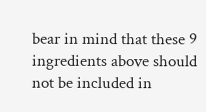bear in mind that these 9 ingredients above should not be included in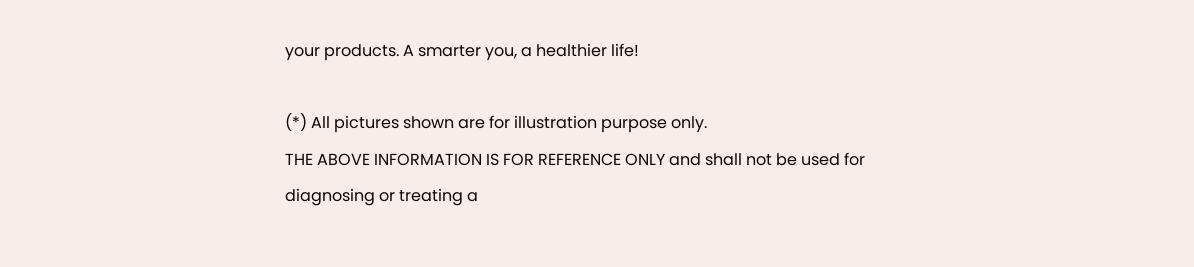your products. A smarter you, a healthier life!

(*) All pictures shown are for illustration purpose only.
THE ABOVE INFORMATION IS FOR REFERENCE ONLY and shall not be used for diagnosing or treating a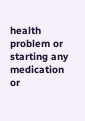health problem or starting any medication or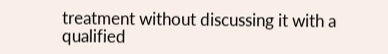treatment without discussing it with a qualified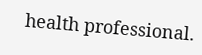health professional.